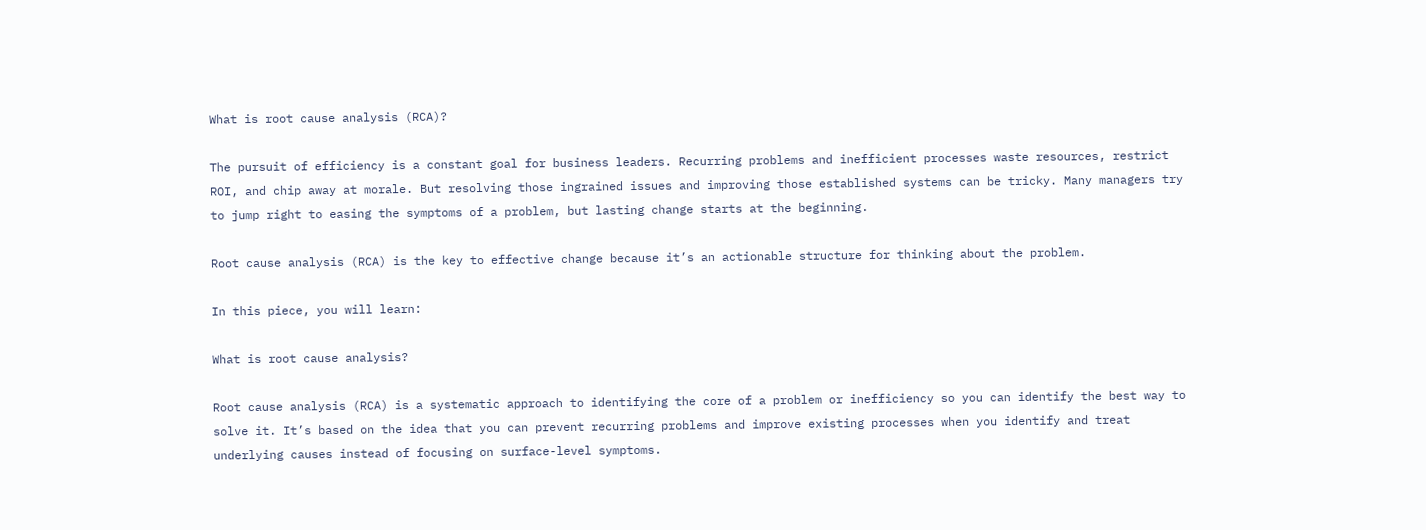What is root cause analysis (RCA)?

The pursuit of efficiency is a constant goal for business leaders. Recurring problems and inefficient processes waste resources, restrict ROI, and chip away at morale. But resolving those ingrained issues and improving those established systems can be tricky. Many managers try to jump right to easing the symptoms of a problem, but lasting change starts at the beginning.

Root cause analysis (RCA) is the key to effective change because it’s an actionable structure for thinking about the problem.

In this piece, you will learn:

What is root cause analysis?

Root cause analysis (RCA) is a systematic approach to identifying the core of a problem or inefficiency so you can identify the best way to solve it. It’s based on the idea that you can prevent recurring problems and improve existing processes when you identify and treat underlying causes instead of focusing on surface-level symptoms.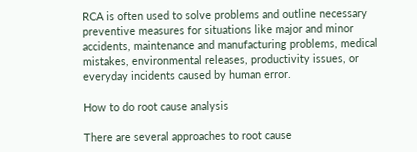RCA is often used to solve problems and outline necessary preventive measures for situations like major and minor accidents, maintenance and manufacturing problems, medical mistakes, environmental releases, productivity issues, or everyday incidents caused by human error.

How to do root cause analysis

There are several approaches to root cause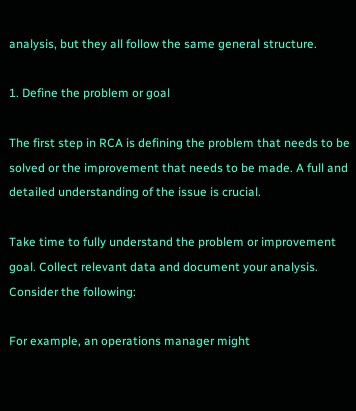analysis, but they all follow the same general structure.

1. Define the problem or goal

The first step in RCA is defining the problem that needs to be solved or the improvement that needs to be made. A full and detailed understanding of the issue is crucial.

Take time to fully understand the problem or improvement goal. Collect relevant data and document your analysis. Consider the following:

For example, an operations manager might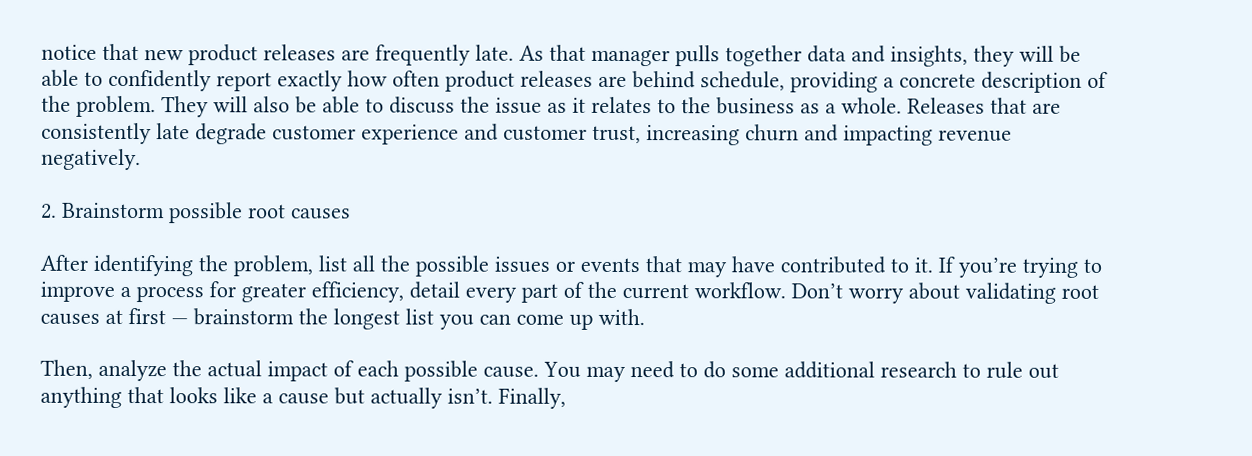notice that new product releases are frequently late. As that manager pulls together data and insights, they will be able to confidently report exactly how often product releases are behind schedule, providing a concrete description of the problem. They will also be able to discuss the issue as it relates to the business as a whole. Releases that are consistently late degrade customer experience and customer trust, increasing churn and impacting revenue negatively.

2. Brainstorm possible root causes

After identifying the problem, list all the possible issues or events that may have contributed to it. If you’re trying to improve a process for greater efficiency, detail every part of the current workflow. Don’t worry about validating root causes at first — brainstorm the longest list you can come up with.

Then, analyze the actual impact of each possible cause. You may need to do some additional research to rule out anything that looks like a cause but actually isn’t. Finally,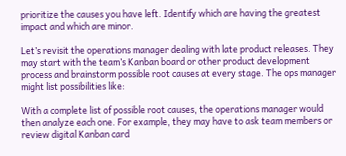prioritize the causes you have left. Identify which are having the greatest impact and which are minor.

Let’s revisit the operations manager dealing with late product releases. They may start with the team’s Kanban board or other product development process and brainstorm possible root causes at every stage. The ops manager might list possibilities like:

With a complete list of possible root causes, the operations manager would then analyze each one. For example, they may have to ask team members or review digital Kanban card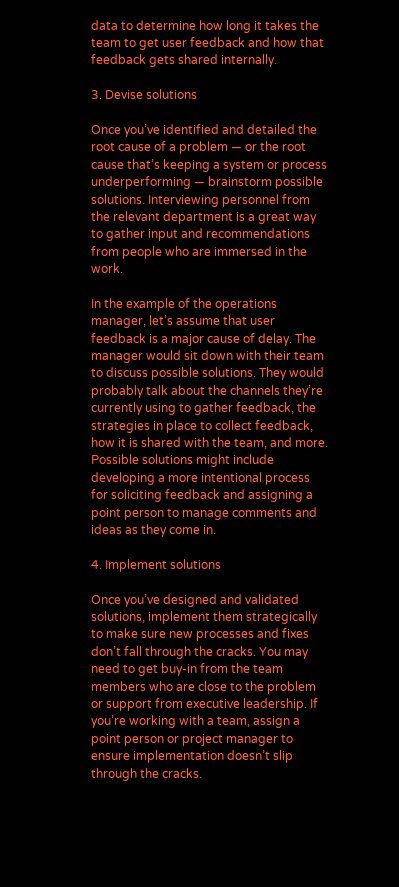data to determine how long it takes the team to get user feedback and how that feedback gets shared internally.

3. Devise solutions

Once you’ve identified and detailed the root cause of a problem — or the root cause that’s keeping a system or process underperforming — brainstorm possible solutions. Interviewing personnel from the relevant department is a great way to gather input and recommendations from people who are immersed in the work.

In the example of the operations manager, let’s assume that user feedback is a major cause of delay. The manager would sit down with their team to discuss possible solutions. They would probably talk about the channels they’re currently using to gather feedback, the strategies in place to collect feedback, how it is shared with the team, and more. Possible solutions might include developing a more intentional process for soliciting feedback and assigning a point person to manage comments and ideas as they come in.

4. Implement solutions

Once you’ve designed and validated solutions, implement them strategically to make sure new processes and fixes don’t fall through the cracks. You may need to get buy-in from the team members who are close to the problem or support from executive leadership. If you’re working with a team, assign a point person or project manager to ensure implementation doesn’t slip through the cracks.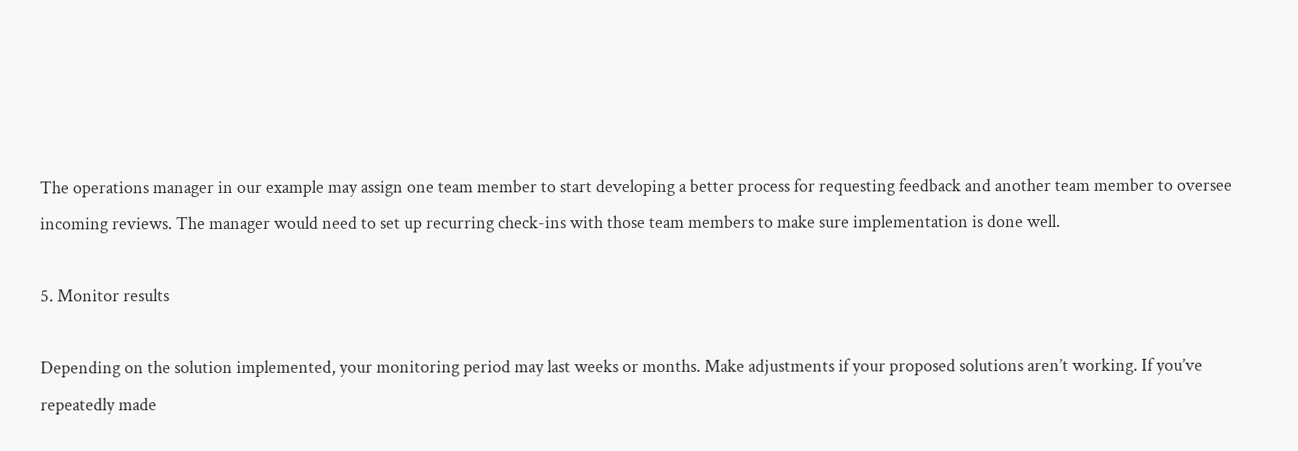The operations manager in our example may assign one team member to start developing a better process for requesting feedback and another team member to oversee incoming reviews. The manager would need to set up recurring check-ins with those team members to make sure implementation is done well.

5. Monitor results

Depending on the solution implemented, your monitoring period may last weeks or months. Make adjustments if your proposed solutions aren’t working. If you’ve repeatedly made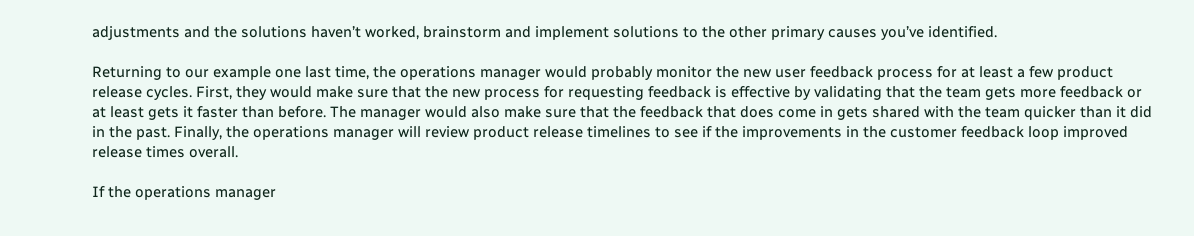adjustments and the solutions haven’t worked, brainstorm and implement solutions to the other primary causes you’ve identified.

Returning to our example one last time, the operations manager would probably monitor the new user feedback process for at least a few product release cycles. First, they would make sure that the new process for requesting feedback is effective by validating that the team gets more feedback or at least gets it faster than before. The manager would also make sure that the feedback that does come in gets shared with the team quicker than it did in the past. Finally, the operations manager will review product release timelines to see if the improvements in the customer feedback loop improved release times overall.

If the operations manager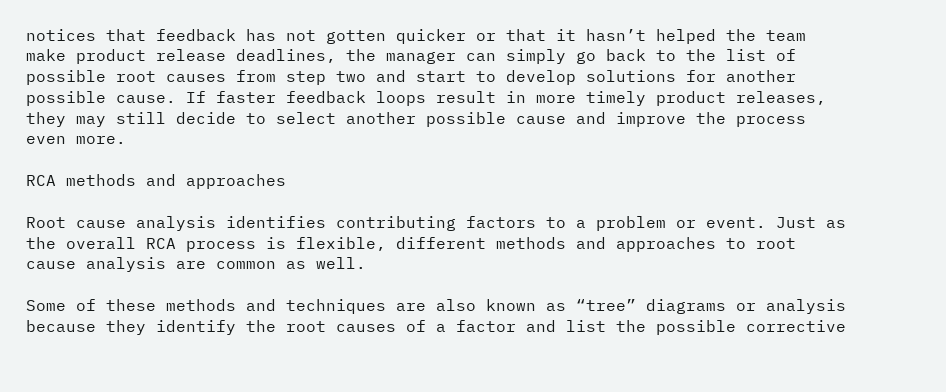notices that feedback has not gotten quicker or that it hasn’t helped the team make product release deadlines, the manager can simply go back to the list of possible root causes from step two and start to develop solutions for another possible cause. If faster feedback loops result in more timely product releases, they may still decide to select another possible cause and improve the process even more.

RCA methods and approaches

Root cause analysis identifies contributing factors to a problem or event. Just as the overall RCA process is flexible, different methods and approaches to root cause analysis are common as well.

Some of these methods and techniques are also known as “tree” diagrams or analysis because they identify the root causes of a factor and list the possible corrective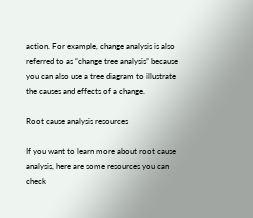action. For example, change analysis is also referred to as “change tree analysis” because you can also use a tree diagram to illustrate the causes and effects of a change.

Root cause analysis resources

If you want to learn more about root cause analysis, here are some resources you can check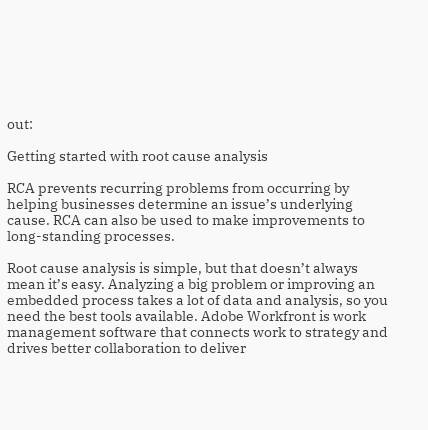out:

Getting started with root cause analysis

RCA prevents recurring problems from occurring by helping businesses determine an issue’s underlying cause. RCA can also be used to make improvements to long-standing processes.

Root cause analysis is simple, but that doesn’t always mean it’s easy. Analyzing a big problem or improving an embedded process takes a lot of data and analysis, so you need the best tools available. Adobe Workfront is work management software that connects work to strategy and drives better collaboration to deliver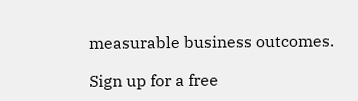measurable business outcomes.

Sign up for a free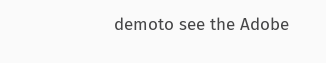demoto see the Adobe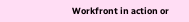Workfront in action or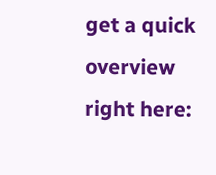get a quick overview right here: